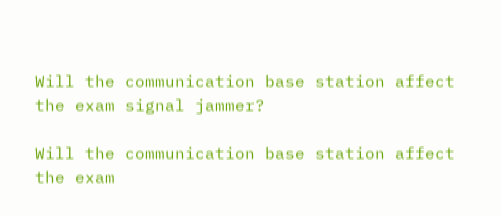Will the communication base station affect the exam signal jammer?

Will the communication base station affect the exam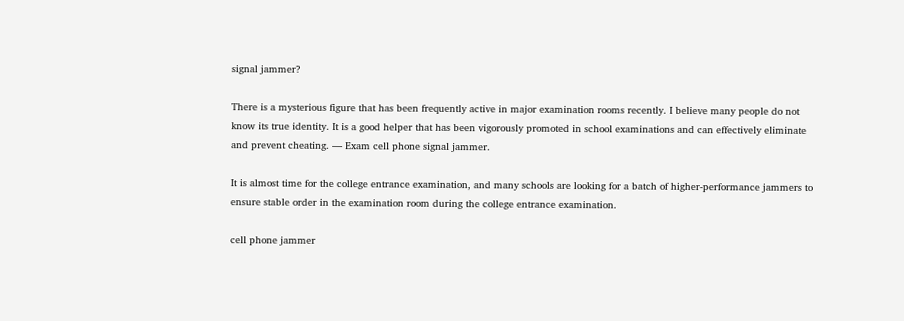signal jammer?

There is a mysterious figure that has been frequently active in major examination rooms recently. I believe many people do not know its true identity. It is a good helper that has been vigorously promoted in school examinations and can effectively eliminate and prevent cheating. — Exam cell phone signal jammer.

It is almost time for the college entrance examination, and many schools are looking for a batch of higher-performance jammers to ensure stable order in the examination room during the college entrance examination.

cell phone jammer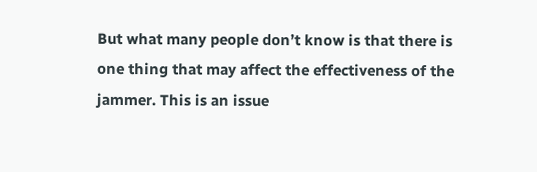But what many people don’t know is that there is one thing that may affect the effectiveness of the jammer. This is an issue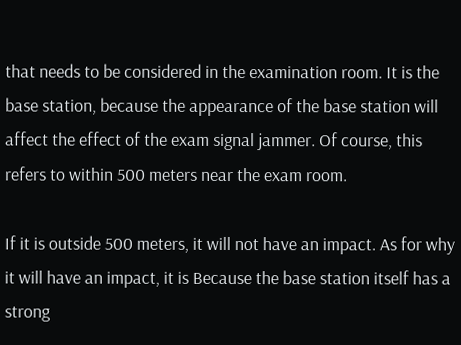that needs to be considered in the examination room. It is the base station, because the appearance of the base station will affect the effect of the exam signal jammer. Of course, this refers to within 500 meters near the exam room.

If it is outside 500 meters, it will not have an impact. As for why it will have an impact, it is Because the base station itself has a strong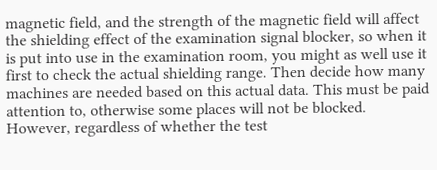magnetic field, and the strength of the magnetic field will affect the shielding effect of the examination signal blocker, so when it is put into use in the examination room, you might as well use it first to check the actual shielding range. Then decide how many machines are needed based on this actual data. This must be paid attention to, otherwise some places will not be blocked. However, regardless of whether the test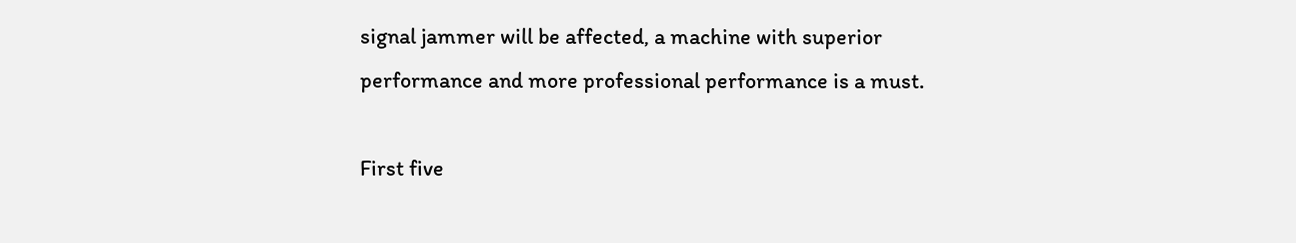signal jammer will be affected, a machine with superior performance and more professional performance is a must.

First five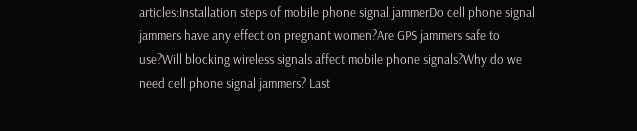articles:Installation steps of mobile phone signal jammerDo cell phone signal jammers have any effect on pregnant women?Are GPS jammers safe to use?Will blocking wireless signals affect mobile phone signals?Why do we need cell phone signal jammers? Last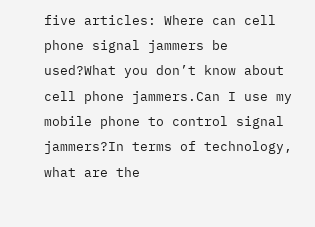five articles: Where can cell phone signal jammers be used?What you don’t know about cell phone jammers.Can I use my mobile phone to control signal jammers?In terms of technology, what are the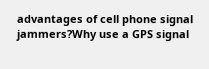advantages of cell phone signal jammers?Why use a GPS signal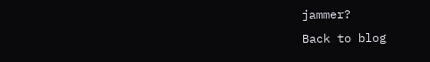jammer?
Back to blog